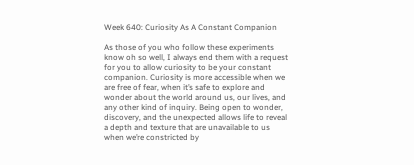Week 640: Curiosity As A Constant Companion

As those of you who follow these experiments know oh so well, I always end them with a request for you to allow curiosity to be your constant companion. Curiosity is more accessible when we are free of fear, when it’s safe to explore and wonder about the world around us, our lives, and any other kind of inquiry. Being open to wonder, discovery, and the unexpected allows life to reveal a depth and texture that are unavailable to us when we’re constricted by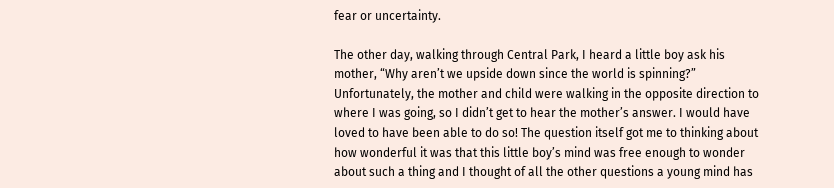fear or uncertainty.

The other day, walking through Central Park, I heard a little boy ask his mother, “Why aren’t we upside down since the world is spinning?” Unfortunately, the mother and child were walking in the opposite direction to where I was going, so I didn’t get to hear the mother’s answer. I would have loved to have been able to do so! The question itself got me to thinking about how wonderful it was that this little boy’s mind was free enough to wonder about such a thing and I thought of all the other questions a young mind has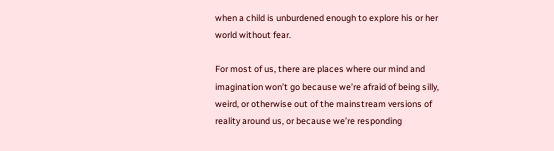when a child is unburdened enough to explore his or her world without fear.

For most of us, there are places where our mind and imagination won’t go because we’re afraid of being silly, weird, or otherwise out of the mainstream versions of reality around us, or because we’re responding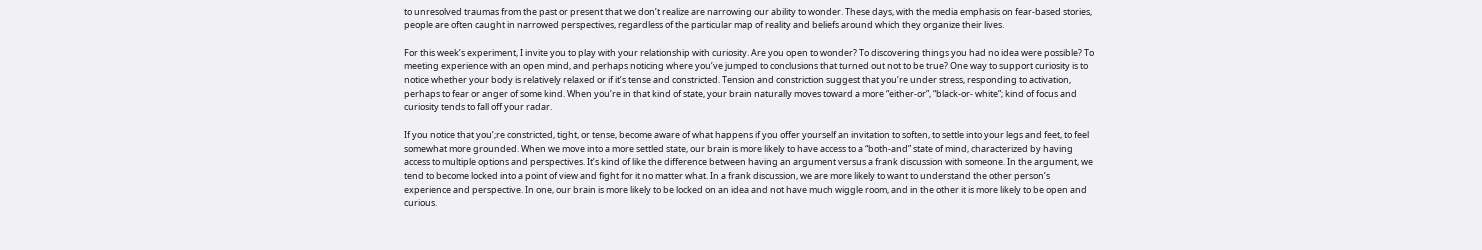to unresolved traumas from the past or present that we don’t realize are narrowing our ability to wonder. These days, with the media emphasis on fear-based stories, people are often caught in narrowed perspectives, regardless of the particular map of reality and beliefs around which they organize their lives.

For this week’s experiment, I invite you to play with your relationship with curiosity. Are you open to wonder? To discovering things you had no idea were possible? To meeting experience with an open mind, and perhaps noticing where you’ve jumped to conclusions that turned out not to be true? One way to support curiosity is to notice whether your body is relatively relaxed or if it’s tense and constricted. Tension and constriction suggest that you’re under stress, responding to activation, perhaps to fear or anger of some kind. When you’re in that kind of state, your brain naturally moves toward a more “either-or”, “black-or- white”; kind of focus and curiosity tends to fall off your radar.

If you notice that you’;re constricted, tight, or tense, become aware of what happens if you offer yourself an invitation to soften, to settle into your legs and feet, to feel somewhat more grounded. When we move into a more settled state, our brain is more likely to have access to a “both-and” state of mind, characterized by having access to multiple options and perspectives. It’s kind of like the difference between having an argument versus a frank discussion with someone. In the argument, we tend to become locked into a point of view and fight for it no matter what. In a frank discussion, we are more likely to want to understand the other person’s experience and perspective. In one, our brain is more likely to be locked on an idea and not have much wiggle room, and in the other it is more likely to be open and curious.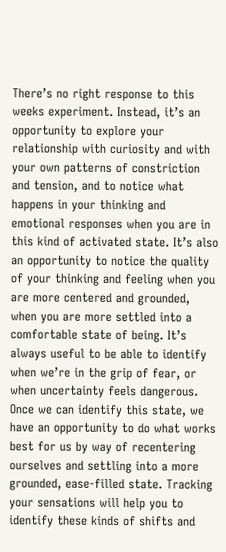There’s no right response to this weeks experiment. Instead, it’s an opportunity to explore your relationship with curiosity and with your own patterns of constriction and tension, and to notice what happens in your thinking and emotional responses when you are in this kind of activated state. It’s also an opportunity to notice the quality of your thinking and feeling when you are more centered and grounded, when you are more settled into a comfortable state of being. It’s always useful to be able to identify when we’re in the grip of fear, or when uncertainty feels dangerous. Once we can identify this state, we have an opportunity to do what works best for us by way of recentering ourselves and settling into a more grounded, ease-filled state. Tracking your sensations will help you to identify these kinds of shifts and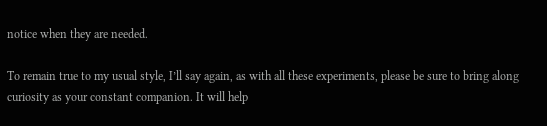notice when they are needed.

To remain true to my usual style, I’ll say again, as with all these experiments, please be sure to bring along curiosity as your constant companion. It will help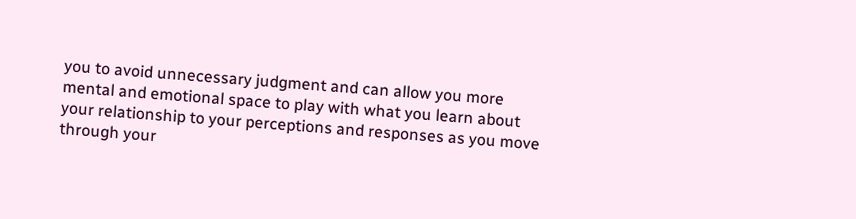you to avoid unnecessary judgment and can allow you more mental and emotional space to play with what you learn about your relationship to your perceptions and responses as you move through your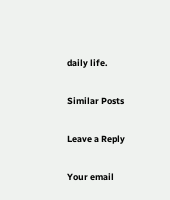daily life.

Similar Posts

Leave a Reply

Your email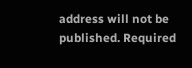address will not be published. Required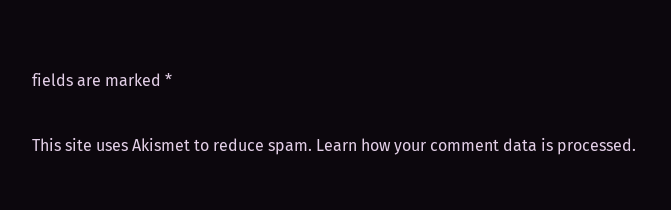fields are marked *

This site uses Akismet to reduce spam. Learn how your comment data is processed.